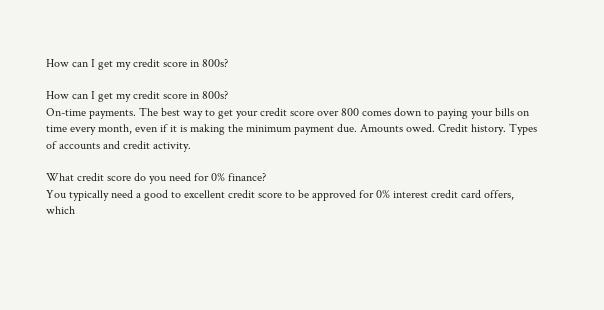How can I get my credit score in 800s?

How can I get my credit score in 800s?
On-time payments. The best way to get your credit score over 800 comes down to paying your bills on time every month, even if it is making the minimum payment due. Amounts owed. Credit history. Types of accounts and credit activity.

What credit score do you need for 0% finance?
You typically need a good to excellent credit score to be approved for 0% interest credit card offers, which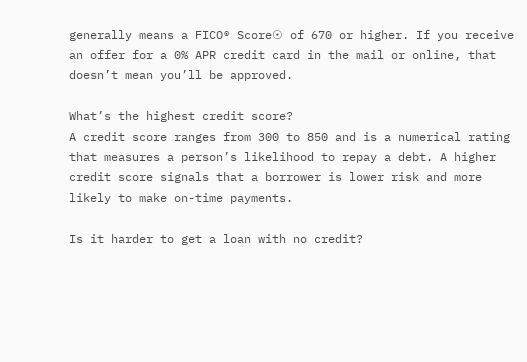generally means a FICO® Score☉ of 670 or higher. If you receive an offer for a 0% APR credit card in the mail or online, that doesn’t mean you’ll be approved.

What’s the highest credit score?
A credit score ranges from 300 to 850 and is a numerical rating that measures a person’s likelihood to repay a debt. A higher credit score signals that a borrower is lower risk and more likely to make on-time payments.

Is it harder to get a loan with no credit?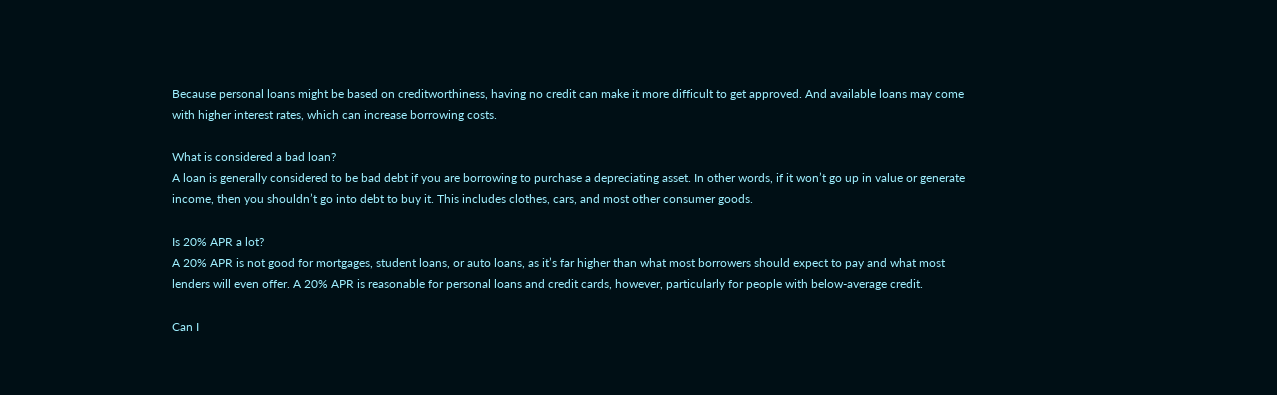Because personal loans might be based on creditworthiness, having no credit can make it more difficult to get approved. And available loans may come with higher interest rates, which can increase borrowing costs.

What is considered a bad loan?
A loan is generally considered to be bad debt if you are borrowing to purchase a depreciating asset. In other words, if it won’t go up in value or generate income, then you shouldn’t go into debt to buy it. This includes clothes, cars, and most other consumer goods.

Is 20% APR a lot?
A 20% APR is not good for mortgages, student loans, or auto loans, as it’s far higher than what most borrowers should expect to pay and what most lenders will even offer. A 20% APR is reasonable for personal loans and credit cards, however, particularly for people with below-average credit.

Can I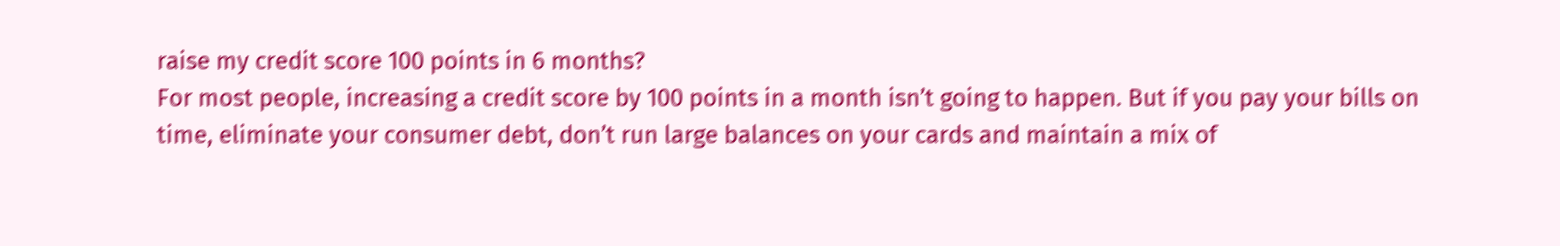raise my credit score 100 points in 6 months?
For most people, increasing a credit score by 100 points in a month isn’t going to happen. But if you pay your bills on time, eliminate your consumer debt, don’t run large balances on your cards and maintain a mix of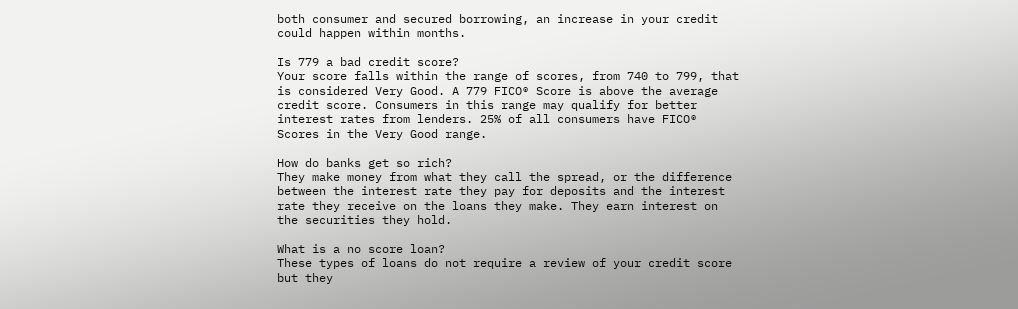both consumer and secured borrowing, an increase in your credit could happen within months.

Is 779 a bad credit score?
Your score falls within the range of scores, from 740 to 799, that is considered Very Good. A 779 FICO® Score is above the average credit score. Consumers in this range may qualify for better interest rates from lenders. 25% of all consumers have FICO® Scores in the Very Good range.

How do banks get so rich?
They make money from what they call the spread, or the difference between the interest rate they pay for deposits and the interest rate they receive on the loans they make. They earn interest on the securities they hold.

What is a no score loan?
These types of loans do not require a review of your credit score but they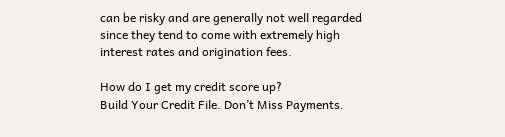can be risky and are generally not well regarded since they tend to come with extremely high interest rates and origination fees.

How do I get my credit score up?
Build Your Credit File. Don’t Miss Payments.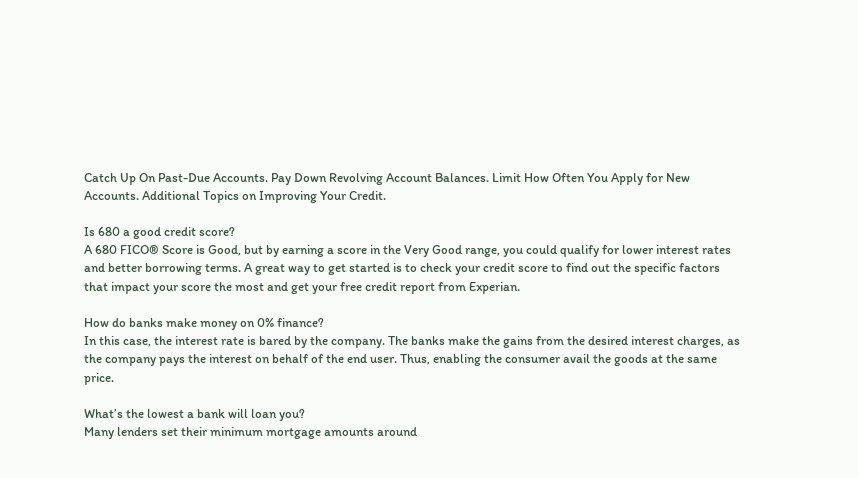Catch Up On Past-Due Accounts. Pay Down Revolving Account Balances. Limit How Often You Apply for New Accounts. Additional Topics on Improving Your Credit.

Is 680 a good credit score?
A 680 FICO® Score is Good, but by earning a score in the Very Good range, you could qualify for lower interest rates and better borrowing terms. A great way to get started is to check your credit score to find out the specific factors that impact your score the most and get your free credit report from Experian.

How do banks make money on 0% finance?
In this case, the interest rate is bared by the company. The banks make the gains from the desired interest charges, as the company pays the interest on behalf of the end user. Thus, enabling the consumer avail the goods at the same price.

What’s the lowest a bank will loan you?
Many lenders set their minimum mortgage amounts around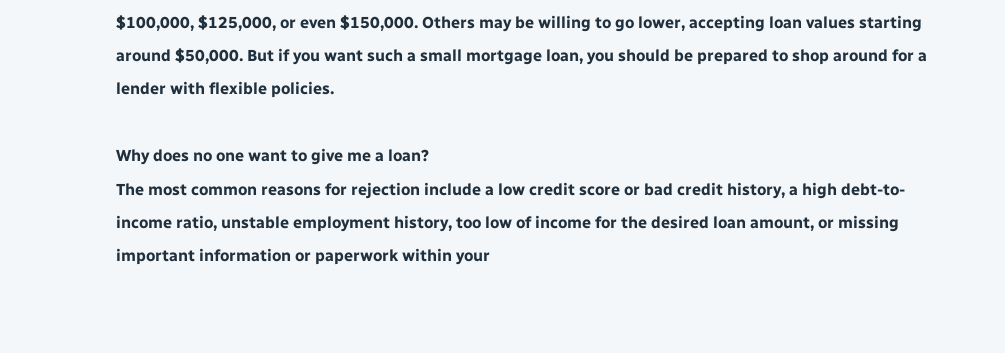$100,000, $125,000, or even $150,000. Others may be willing to go lower, accepting loan values starting around $50,000. But if you want such a small mortgage loan, you should be prepared to shop around for a lender with flexible policies.

Why does no one want to give me a loan?
The most common reasons for rejection include a low credit score or bad credit history, a high debt-to-income ratio, unstable employment history, too low of income for the desired loan amount, or missing important information or paperwork within your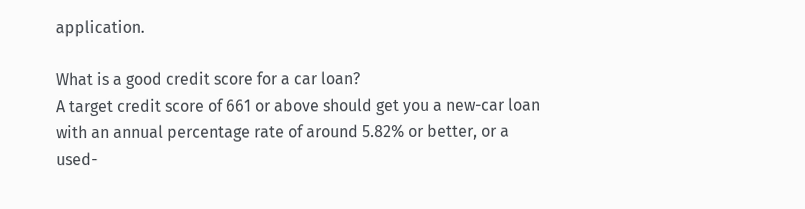application.

What is a good credit score for a car loan?
A target credit score of 661 or above should get you a new-car loan with an annual percentage rate of around 5.82% or better, or a used-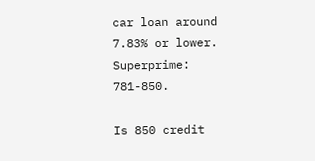car loan around 7.83% or lower. Superprime: 781-850.

Is 850 credit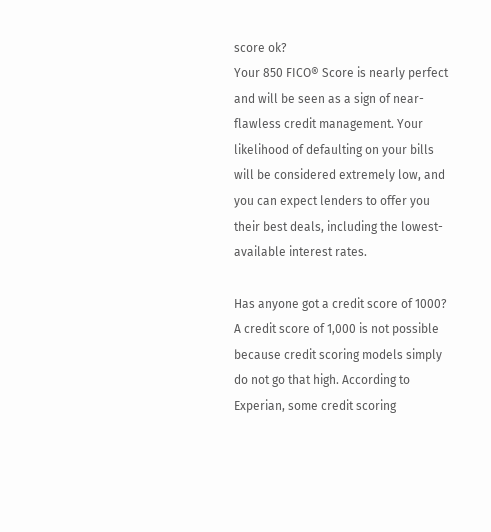score ok?
Your 850 FICO® Score is nearly perfect and will be seen as a sign of near-flawless credit management. Your likelihood of defaulting on your bills will be considered extremely low, and you can expect lenders to offer you their best deals, including the lowest-available interest rates.

Has anyone got a credit score of 1000?
A credit score of 1,000 is not possible because credit scoring models simply do not go that high. According to Experian, some credit scoring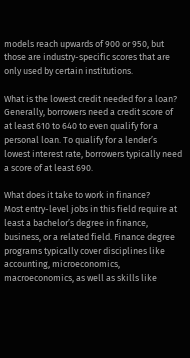models reach upwards of 900 or 950, but those are industry-specific scores that are only used by certain institutions.

What is the lowest credit needed for a loan?
Generally, borrowers need a credit score of at least 610 to 640 to even qualify for a personal loan. To qualify for a lender’s lowest interest rate, borrowers typically need a score of at least 690.

What does it take to work in finance?
Most entry-level jobs in this field require at least a bachelor’s degree in finance, business, or a related field. Finance degree programs typically cover disciplines like accounting, microeconomics, macroeconomics, as well as skills like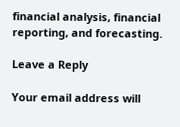financial analysis, financial reporting, and forecasting.

Leave a Reply

Your email address will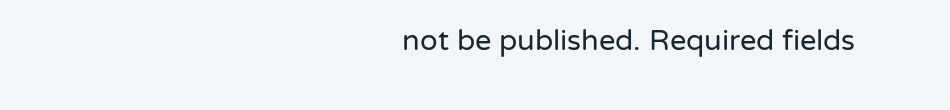not be published. Required fields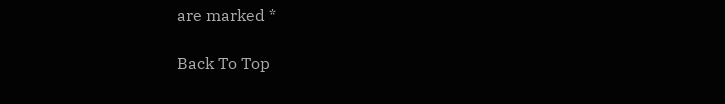are marked *

Back To Top